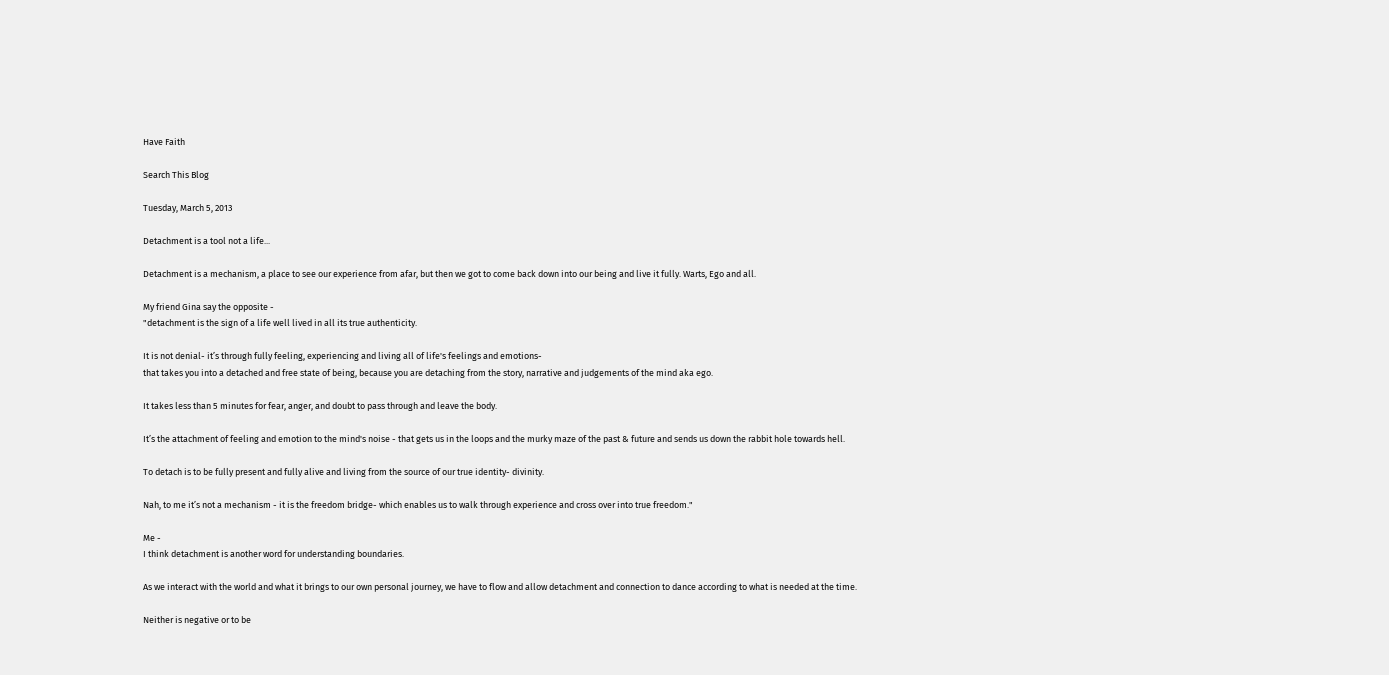Have Faith

Search This Blog

Tuesday, March 5, 2013

Detachment is a tool not a life...

Detachment is a mechanism, a place to see our experience from afar, but then we got to come back down into our being and live it fully. Warts, Ego and all.

My friend Gina say the opposite -
"detachment is the sign of a life well lived in all its true authenticity.

It is not denial- it’s through fully feeling, experiencing and living all of life's feelings and emotions-
that takes you into a detached and free state of being, because you are detaching from the story, narrative and judgements of the mind aka ego.

It takes less than 5 minutes for fear, anger, and doubt to pass through and leave the body.

It’s the attachment of feeling and emotion to the mind's noise - that gets us in the loops and the murky maze of the past & future and sends us down the rabbit hole towards hell.

To detach is to be fully present and fully alive and living from the source of our true identity- divinity.

Nah, to me it’s not a mechanism - it is the freedom bridge- which enables us to walk through experience and cross over into true freedom."

Me -
I think detachment is another word for understanding boundaries.

As we interact with the world and what it brings to our own personal journey, we have to flow and allow detachment and connection to dance according to what is needed at the time.

Neither is negative or to be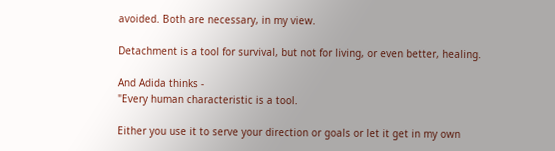avoided. Both are necessary, in my view.

Detachment is a tool for survival, but not for living, or even better, healing.

And Adida thinks -
"Every human characteristic is a tool.

Either you use it to serve your direction or goals or let it get in my own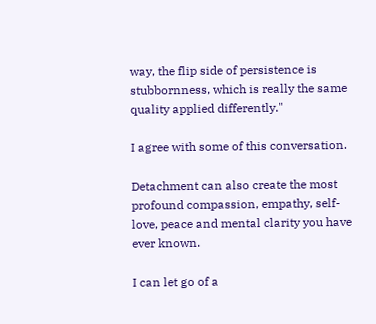way, the flip side of persistence is stubbornness, which is really the same quality applied differently."

I agree with some of this conversation.

Detachment can also create the most profound compassion, empathy, self-love, peace and mental clarity you have ever known.

I can let go of a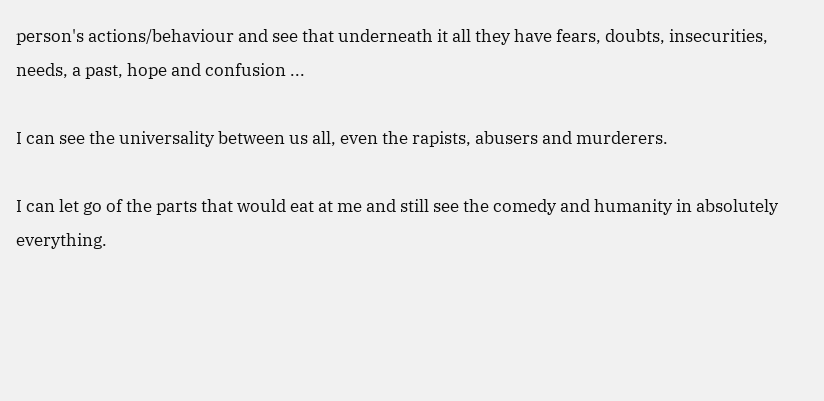person's actions/behaviour and see that underneath it all they have fears, doubts, insecurities, needs, a past, hope and confusion ...

I can see the universality between us all, even the rapists, abusers and murderers.

I can let go of the parts that would eat at me and still see the comedy and humanity in absolutely everything.